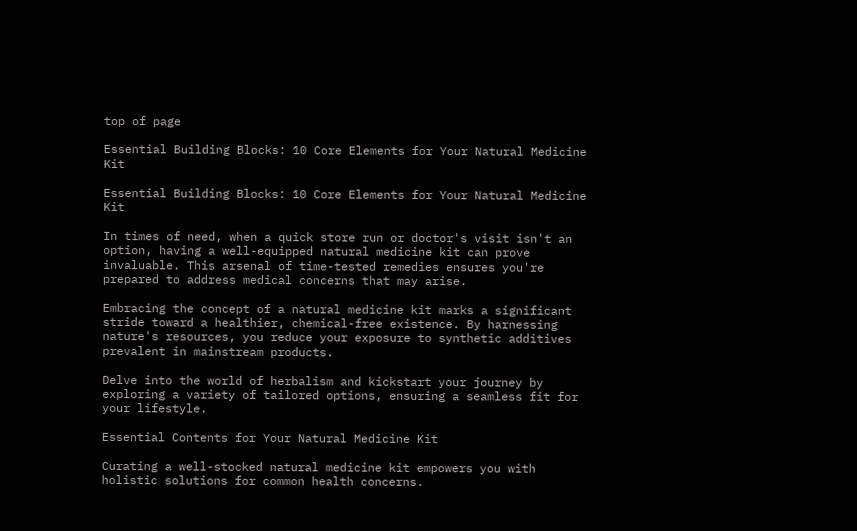top of page

Essential Building Blocks: 10 Core Elements for Your Natural Medicine Kit

Essential Building Blocks: 10 Core Elements for Your Natural Medicine Kit

In times of need, when a quick store run or doctor's visit isn't an option, having a well-equipped natural medicine kit can prove invaluable. This arsenal of time-tested remedies ensures you're prepared to address medical concerns that may arise.

Embracing the concept of a natural medicine kit marks a significant stride toward a healthier, chemical-free existence. By harnessing nature's resources, you reduce your exposure to synthetic additives prevalent in mainstream products.

Delve into the world of herbalism and kickstart your journey by exploring a variety of tailored options, ensuring a seamless fit for your lifestyle.

Essential Contents for Your Natural Medicine Kit

Curating a well-stocked natural medicine kit empowers you with holistic solutions for common health concerns.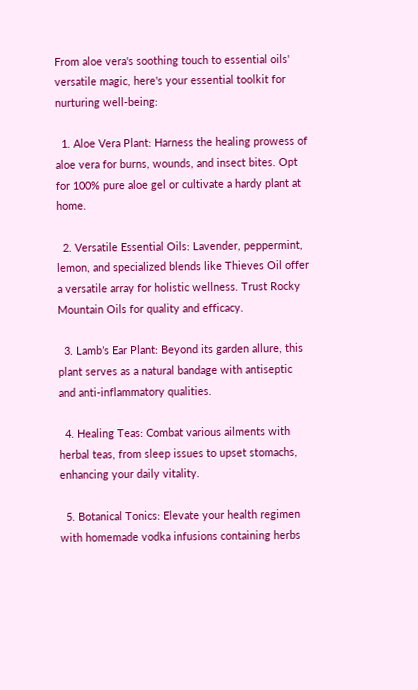From aloe vera's soothing touch to essential oils' versatile magic, here's your essential toolkit for nurturing well-being:

  1. Aloe Vera Plant: Harness the healing prowess of aloe vera for burns, wounds, and insect bites. Opt for 100% pure aloe gel or cultivate a hardy plant at home.

  2. Versatile Essential Oils: Lavender, peppermint, lemon, and specialized blends like Thieves Oil offer a versatile array for holistic wellness. Trust Rocky Mountain Oils for quality and efficacy.

  3. Lamb’s Ear Plant: Beyond its garden allure, this plant serves as a natural bandage with antiseptic and anti-inflammatory qualities.

  4. Healing Teas: Combat various ailments with herbal teas, from sleep issues to upset stomachs, enhancing your daily vitality.

  5. Botanical Tonics: Elevate your health regimen with homemade vodka infusions containing herbs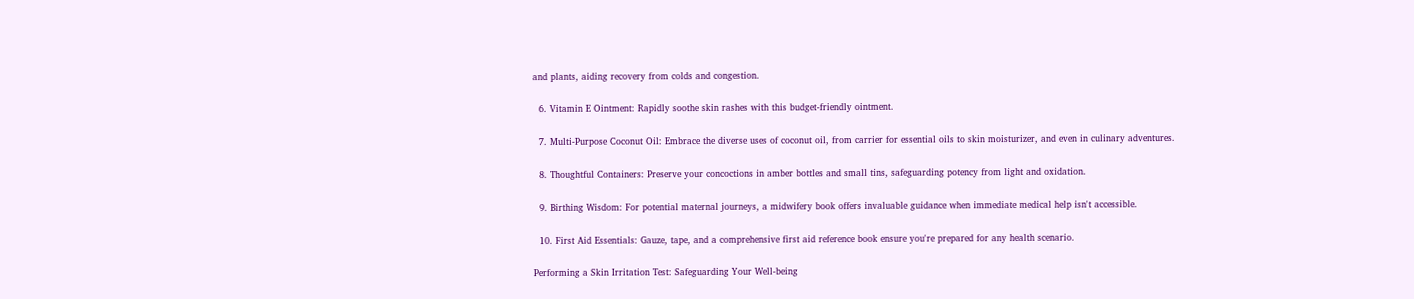and plants, aiding recovery from colds and congestion.

  6. Vitamin E Ointment: Rapidly soothe skin rashes with this budget-friendly ointment.

  7. Multi-Purpose Coconut Oil: Embrace the diverse uses of coconut oil, from carrier for essential oils to skin moisturizer, and even in culinary adventures.

  8. Thoughtful Containers: Preserve your concoctions in amber bottles and small tins, safeguarding potency from light and oxidation.

  9. Birthing Wisdom: For potential maternal journeys, a midwifery book offers invaluable guidance when immediate medical help isn't accessible.

  10. First Aid Essentials: Gauze, tape, and a comprehensive first aid reference book ensure you're prepared for any health scenario.

Performing a Skin Irritation Test: Safeguarding Your Well-being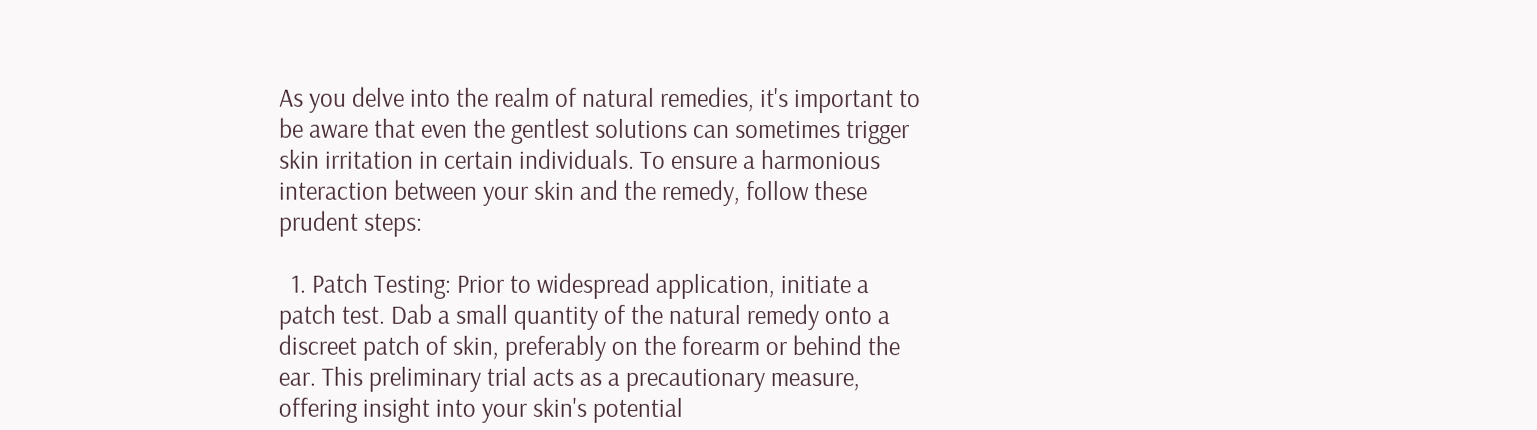As you delve into the realm of natural remedies, it's important to be aware that even the gentlest solutions can sometimes trigger skin irritation in certain individuals. To ensure a harmonious interaction between your skin and the remedy, follow these prudent steps:

  1. Patch Testing: Prior to widespread application, initiate a patch test. Dab a small quantity of the natural remedy onto a discreet patch of skin, preferably on the forearm or behind the ear. This preliminary trial acts as a precautionary measure, offering insight into your skin's potential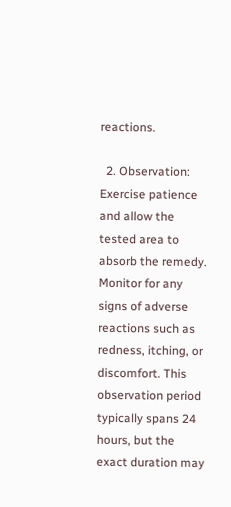reactions.

  2. Observation: Exercise patience and allow the tested area to absorb the remedy. Monitor for any signs of adverse reactions such as redness, itching, or discomfort. This observation period typically spans 24 hours, but the exact duration may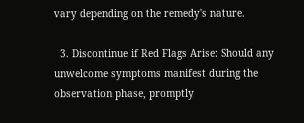vary depending on the remedy's nature.

  3. Discontinue if Red Flags Arise: Should any unwelcome symptoms manifest during the observation phase, promptly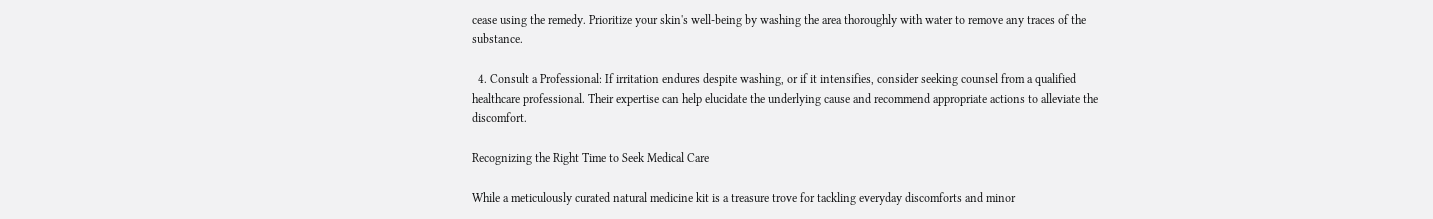cease using the remedy. Prioritize your skin's well-being by washing the area thoroughly with water to remove any traces of the substance.

  4. Consult a Professional: If irritation endures despite washing, or if it intensifies, consider seeking counsel from a qualified healthcare professional. Their expertise can help elucidate the underlying cause and recommend appropriate actions to alleviate the discomfort.

Recognizing the Right Time to Seek Medical Care

While a meticulously curated natural medicine kit is a treasure trove for tackling everyday discomforts and minor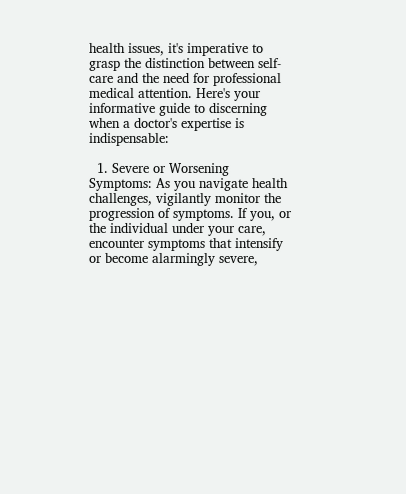health issues, it's imperative to grasp the distinction between self-care and the need for professional medical attention. Here's your informative guide to discerning when a doctor's expertise is indispensable:

  1. Severe or Worsening Symptoms: As you navigate health challenges, vigilantly monitor the progression of symptoms. If you, or the individual under your care, encounter symptoms that intensify or become alarmingly severe,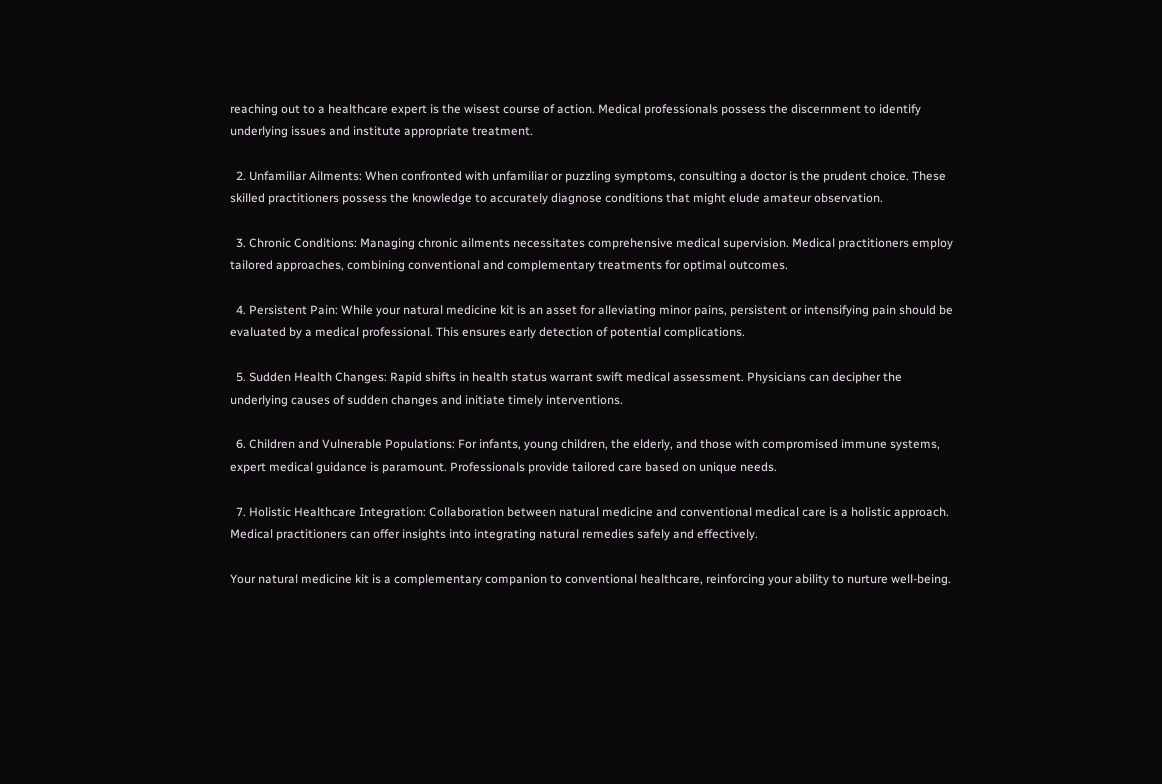reaching out to a healthcare expert is the wisest course of action. Medical professionals possess the discernment to identify underlying issues and institute appropriate treatment.

  2. Unfamiliar Ailments: When confronted with unfamiliar or puzzling symptoms, consulting a doctor is the prudent choice. These skilled practitioners possess the knowledge to accurately diagnose conditions that might elude amateur observation.

  3. Chronic Conditions: Managing chronic ailments necessitates comprehensive medical supervision. Medical practitioners employ tailored approaches, combining conventional and complementary treatments for optimal outcomes.

  4. Persistent Pain: While your natural medicine kit is an asset for alleviating minor pains, persistent or intensifying pain should be evaluated by a medical professional. This ensures early detection of potential complications.

  5. Sudden Health Changes: Rapid shifts in health status warrant swift medical assessment. Physicians can decipher the underlying causes of sudden changes and initiate timely interventions.

  6. Children and Vulnerable Populations: For infants, young children, the elderly, and those with compromised immune systems, expert medical guidance is paramount. Professionals provide tailored care based on unique needs.

  7. Holistic Healthcare Integration: Collaboration between natural medicine and conventional medical care is a holistic approach. Medical practitioners can offer insights into integrating natural remedies safely and effectively.

Your natural medicine kit is a complementary companion to conventional healthcare, reinforcing your ability to nurture well-being.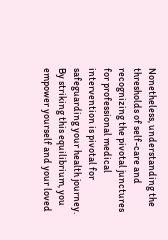Nonetheless, understanding the thresholds of self-care and recognizing the pivotal junctures for professional medical intervention is pivotal for safeguarding your health journey. By striking this equilibrium, you empower yourself and your loved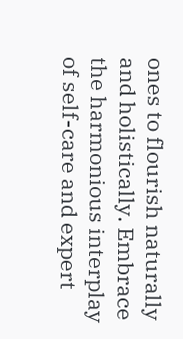ones to flourish naturally and holistically. Embrace the harmonious interplay of self-care and expert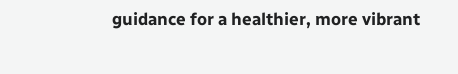guidance for a healthier, more vibrant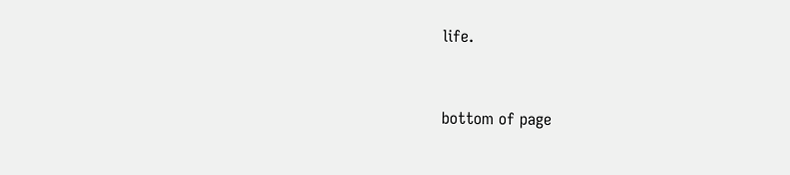life.


bottom of page